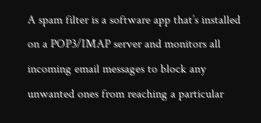A spam filter is a software app that’s installed on a POP3/IMAP server and monitors all incoming email messages to block any unwanted ones from reaching a particular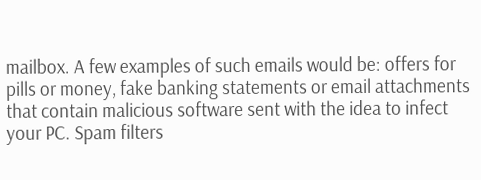mailbox. A few examples of such emails would be: offers for pills or money, fake banking statements or email attachments that contain malicious software sent with the idea to infect your PC. Spam filters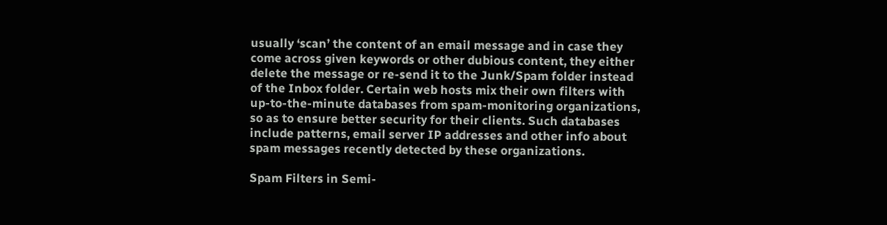usually ‘scan’ the content of an email message and in case they come across given keywords or other dubious content, they either delete the message or re-send it to the Junk/Spam folder instead of the Inbox folder. Certain web hosts mix their own filters with up-to-the-minute databases from spam-monitoring organizations, so as to ensure better security for their clients. Such databases include patterns, email server IP addresses and other info about spam messages recently detected by these organizations.

Spam Filters in Semi-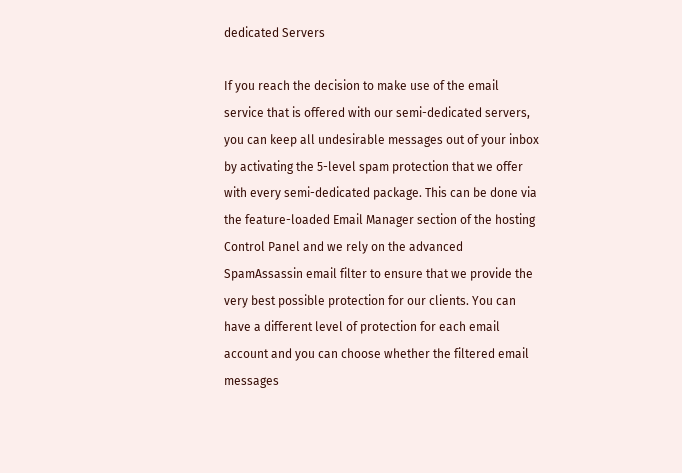dedicated Servers

If you reach the decision to make use of the email service that is offered with our semi-dedicated servers, you can keep all undesirable messages out of your inbox by activating the 5-level spam protection that we offer with every semi-dedicated package. This can be done via the feature-loaded Email Manager section of the hosting Control Panel and we rely on the advanced SpamAssassin email filter to ensure that we provide the very best possible protection for our clients. You can have a different level of protection for each email account and you can choose whether the filtered email messages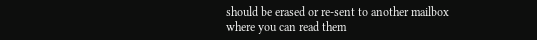should be erased or re-sent to another mailbox where you can read them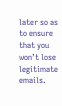later so as to ensure that you won’t lose legitimate emails.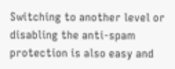Switching to another level or disabling the anti-spam protection is also easy and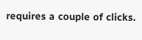requires a couple of clicks.